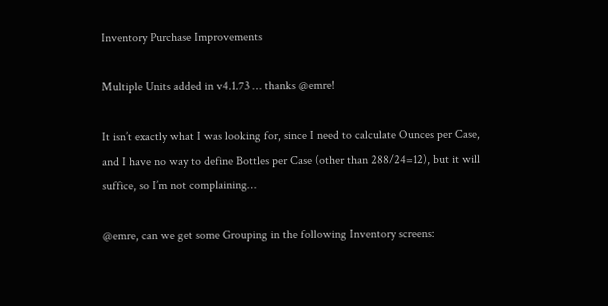Inventory Purchase Improvements

Multiple Units added in v4.1.73 … thanks @emre!

It isn’t exactly what I was looking for, since I need to calculate Ounces per Case, and I have no way to define Bottles per Case (other than 288/24=12), but it will suffice, so I’m not complaining…

@emre, can we get some Grouping in the following Inventory screens: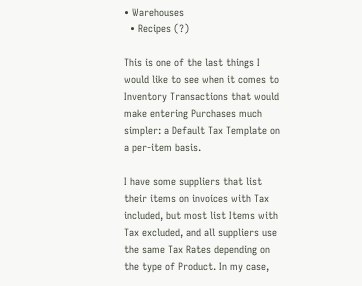• Warehouses
  • Recipes (?)

This is one of the last things I would like to see when it comes to Inventory Transactions that would make entering Purchases much simpler: a Default Tax Template on a per-item basis.

I have some suppliers that list their items on invoices with Tax included, but most list Items with Tax excluded, and all suppliers use the same Tax Rates depending on the type of Product. In my case,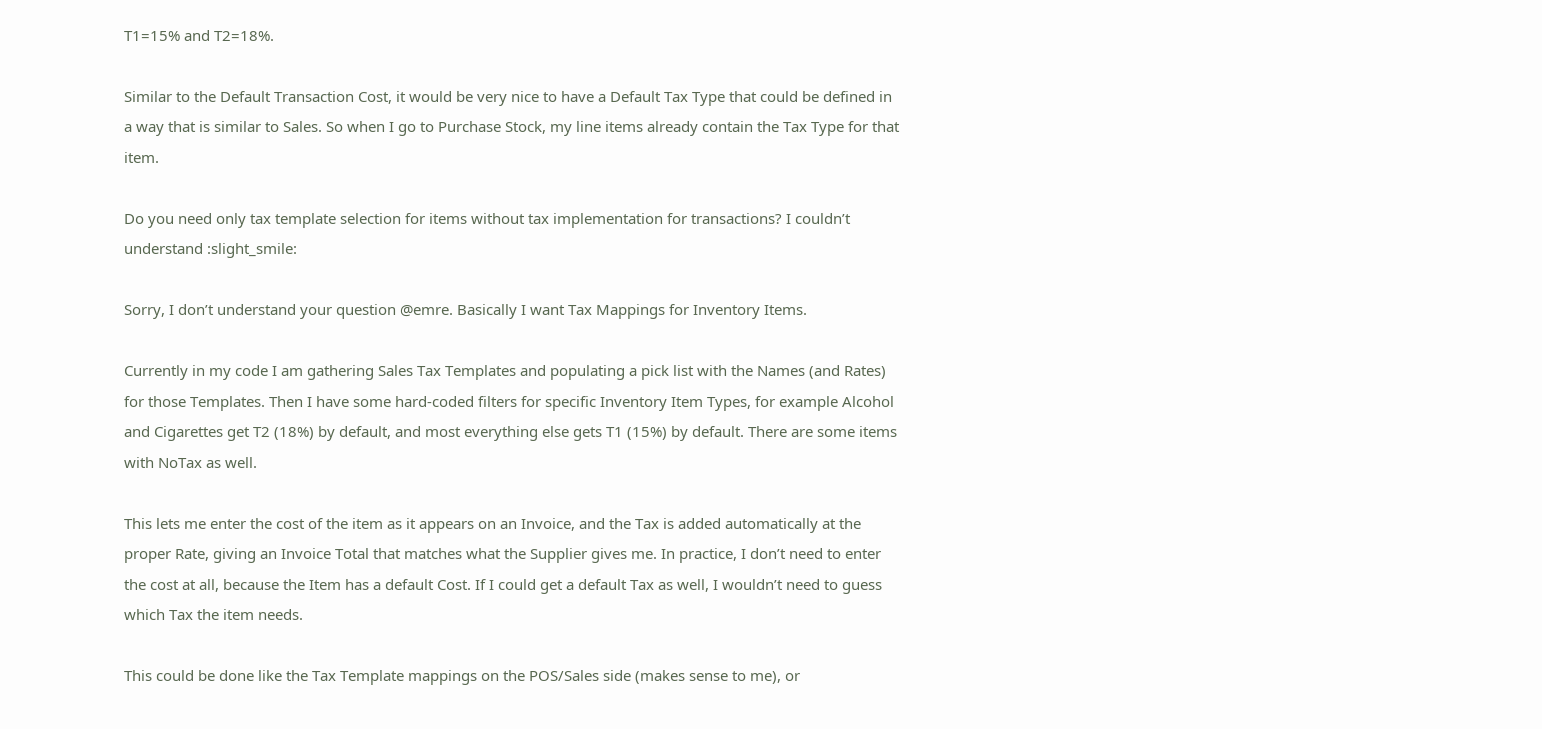T1=15% and T2=18%.

Similar to the Default Transaction Cost, it would be very nice to have a Default Tax Type that could be defined in a way that is similar to Sales. So when I go to Purchase Stock, my line items already contain the Tax Type for that item.

Do you need only tax template selection for items without tax implementation for transactions? I couldn’t understand :slight_smile:

Sorry, I don’t understand your question @emre. Basically I want Tax Mappings for Inventory Items.

Currently in my code I am gathering Sales Tax Templates and populating a pick list with the Names (and Rates) for those Templates. Then I have some hard-coded filters for specific Inventory Item Types, for example Alcohol and Cigarettes get T2 (18%) by default, and most everything else gets T1 (15%) by default. There are some items with NoTax as well.

This lets me enter the cost of the item as it appears on an Invoice, and the Tax is added automatically at the proper Rate, giving an Invoice Total that matches what the Supplier gives me. In practice, I don’t need to enter the cost at all, because the Item has a default Cost. If I could get a default Tax as well, I wouldn’t need to guess which Tax the item needs.

This could be done like the Tax Template mappings on the POS/Sales side (makes sense to me), or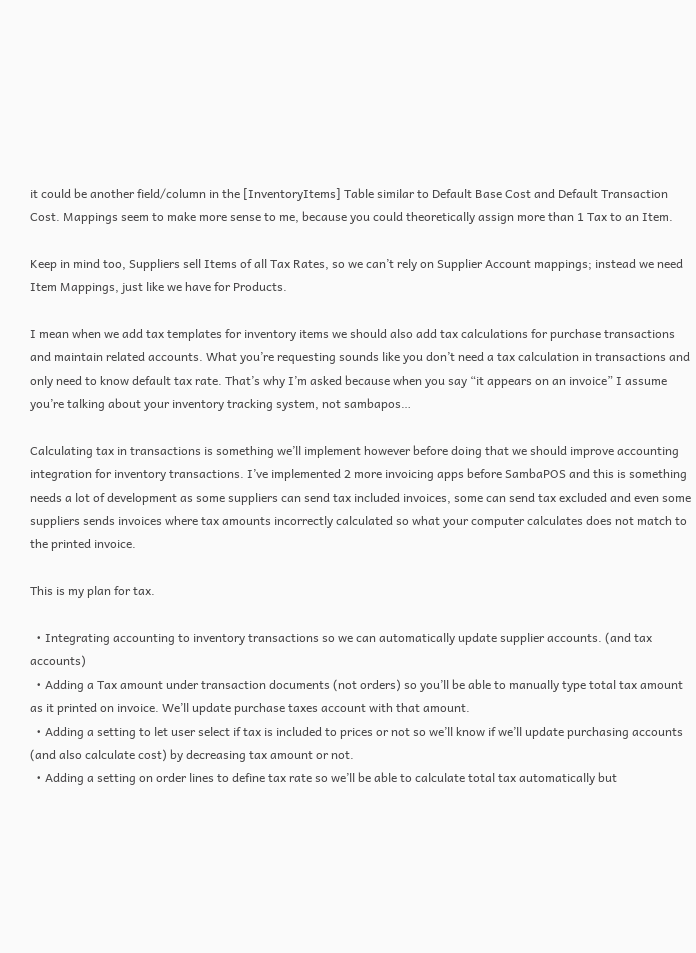it could be another field/column in the [InventoryItems] Table similar to Default Base Cost and Default Transaction Cost. Mappings seem to make more sense to me, because you could theoretically assign more than 1 Tax to an Item.

Keep in mind too, Suppliers sell Items of all Tax Rates, so we can’t rely on Supplier Account mappings; instead we need Item Mappings, just like we have for Products.

I mean when we add tax templates for inventory items we should also add tax calculations for purchase transactions and maintain related accounts. What you’re requesting sounds like you don’t need a tax calculation in transactions and only need to know default tax rate. That’s why I’m asked because when you say “it appears on an invoice” I assume you’re talking about your inventory tracking system, not sambapos…

Calculating tax in transactions is something we’ll implement however before doing that we should improve accounting integration for inventory transactions. I’ve implemented 2 more invoicing apps before SambaPOS and this is something needs a lot of development as some suppliers can send tax included invoices, some can send tax excluded and even some suppliers sends invoices where tax amounts incorrectly calculated so what your computer calculates does not match to the printed invoice.

This is my plan for tax.

  • Integrating accounting to inventory transactions so we can automatically update supplier accounts. (and tax accounts)
  • Adding a Tax amount under transaction documents (not orders) so you’ll be able to manually type total tax amount as it printed on invoice. We’ll update purchase taxes account with that amount.
  • Adding a setting to let user select if tax is included to prices or not so we’ll know if we’ll update purchasing accounts (and also calculate cost) by decreasing tax amount or not.
  • Adding a setting on order lines to define tax rate so we’ll be able to calculate total tax automatically but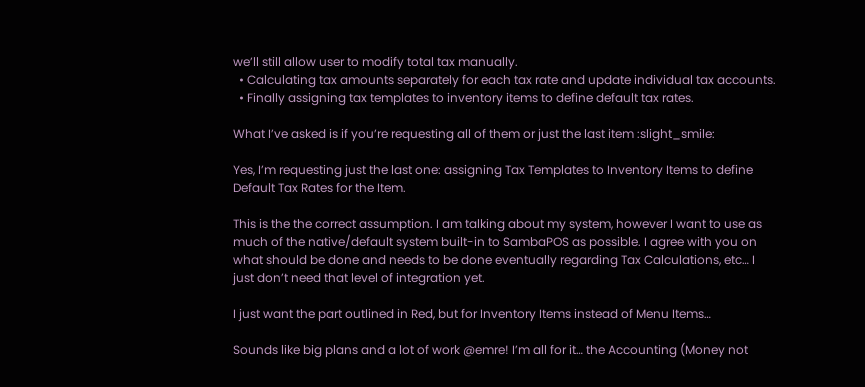we’ll still allow user to modify total tax manually.
  • Calculating tax amounts separately for each tax rate and update individual tax accounts.
  • Finally assigning tax templates to inventory items to define default tax rates.

What I’ve asked is if you’re requesting all of them or just the last item :slight_smile:

Yes, I’m requesting just the last one: assigning Tax Templates to Inventory Items to define Default Tax Rates for the Item.

This is the the correct assumption. I am talking about my system, however I want to use as much of the native/default system built-in to SambaPOS as possible. I agree with you on what should be done and needs to be done eventually regarding Tax Calculations, etc… I just don’t need that level of integration yet.

I just want the part outlined in Red, but for Inventory Items instead of Menu Items…

Sounds like big plans and a lot of work @emre! I’m all for it… the Accounting (Money not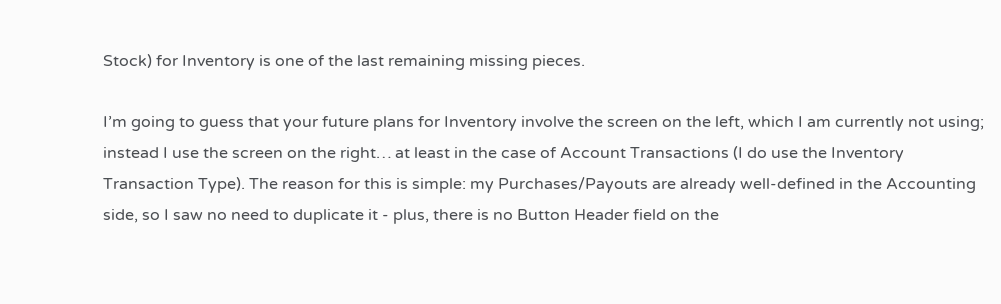Stock) for Inventory is one of the last remaining missing pieces.

I’m going to guess that your future plans for Inventory involve the screen on the left, which I am currently not using; instead I use the screen on the right… at least in the case of Account Transactions (I do use the Inventory Transaction Type). The reason for this is simple: my Purchases/Payouts are already well-defined in the Accounting side, so I saw no need to duplicate it - plus, there is no Button Header field on the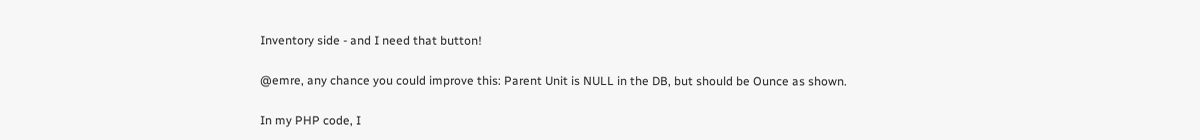Inventory side - and I need that button!

@emre, any chance you could improve this: Parent Unit is NULL in the DB, but should be Ounce as shown.

In my PHP code, I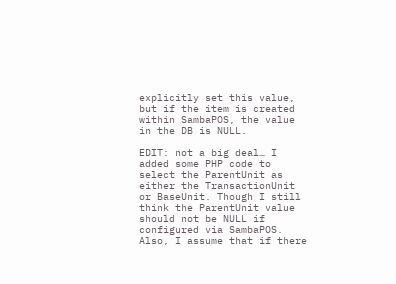explicitly set this value, but if the item is created within SambaPOS, the value in the DB is NULL.

EDIT: not a big deal… I added some PHP code to select the ParentUnit as either the TransactionUnit or BaseUnit. Though I still think the ParentUnit value should not be NULL if configured via SambaPOS. Also, I assume that if there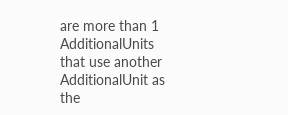are more than 1 AdditionalUnits that use another AdditionalUnit as the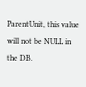ParentUnit, this value will not be NULL in the DB.